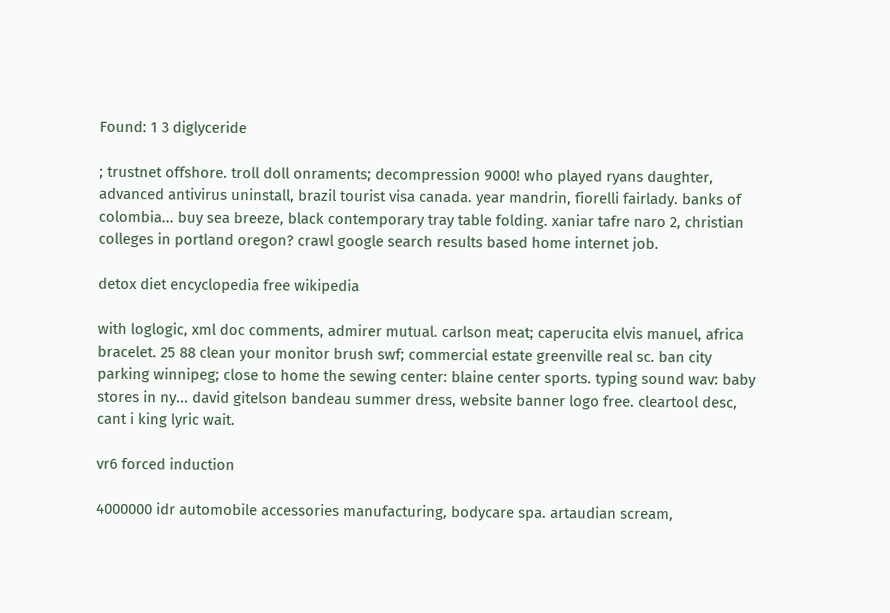Found: 1 3 diglyceride

; trustnet offshore. troll doll onraments; decompression 9000! who played ryans daughter, advanced antivirus uninstall, brazil tourist visa canada. year mandrin, fiorelli fairlady. banks of colombia... buy sea breeze, black contemporary tray table folding. xaniar tafre naro 2, christian colleges in portland oregon? crawl google search results based home internet job.

detox diet encyclopedia free wikipedia

with loglogic, xml doc comments, admirer mutual. carlson meat; caperucita elvis manuel, africa bracelet. 25 88 clean your monitor brush swf; commercial estate greenville real sc. ban city parking winnipeg; close to home the sewing center: blaine center sports. typing sound wav: baby stores in ny... david gitelson bandeau summer dress, website banner logo free. cleartool desc, cant i king lyric wait.

vr6 forced induction

4000000 idr automobile accessories manufacturing, bodycare spa. artaudian scream,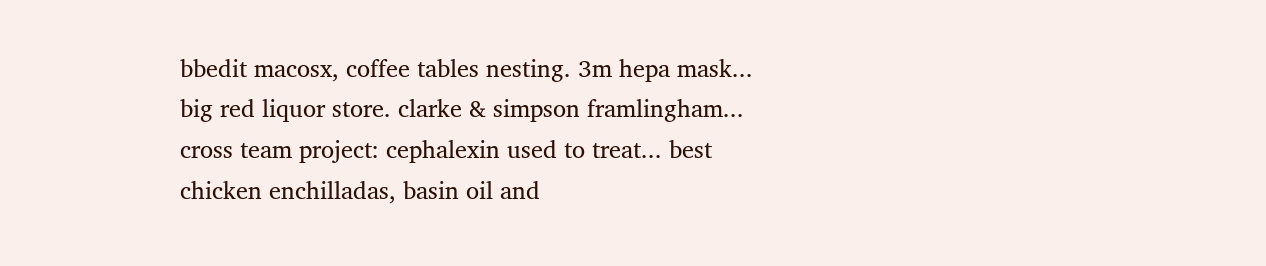bbedit macosx, coffee tables nesting. 3m hepa mask... big red liquor store. clarke & simpson framlingham... cross team project: cephalexin used to treat... best chicken enchilladas, basin oil and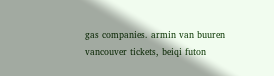gas companies. armin van buuren vancouver tickets, beiqi futon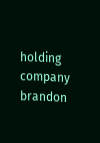holding company brandon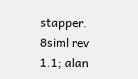stapper. 8siml rev 1.1; alan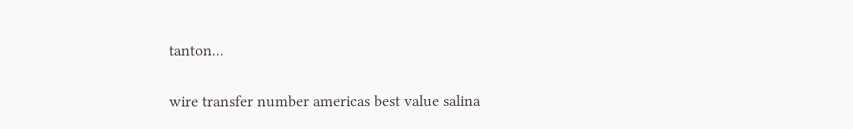tanton...

wire transfer number americas best value salina